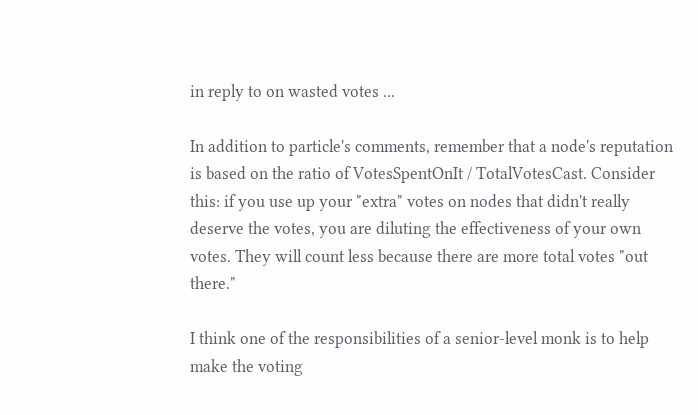in reply to on wasted votes ...

In addition to particle's comments, remember that a node's reputation is based on the ratio of VotesSpentOnIt / TotalVotesCast. Consider this: if you use up your "extra" votes on nodes that didn't really deserve the votes, you are diluting the effectiveness of your own votes. They will count less because there are more total votes "out there."

I think one of the responsibilities of a senior-level monk is to help make the voting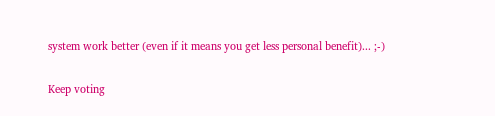system work better (even if it means you get less personal benefit)... ;-)

Keep voting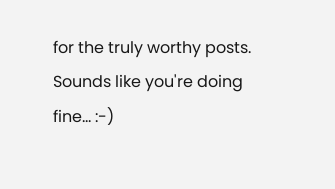for the truly worthy posts. Sounds like you're doing fine... :-)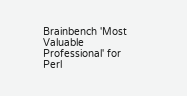Brainbench 'Most Valuable Professional' for Perl